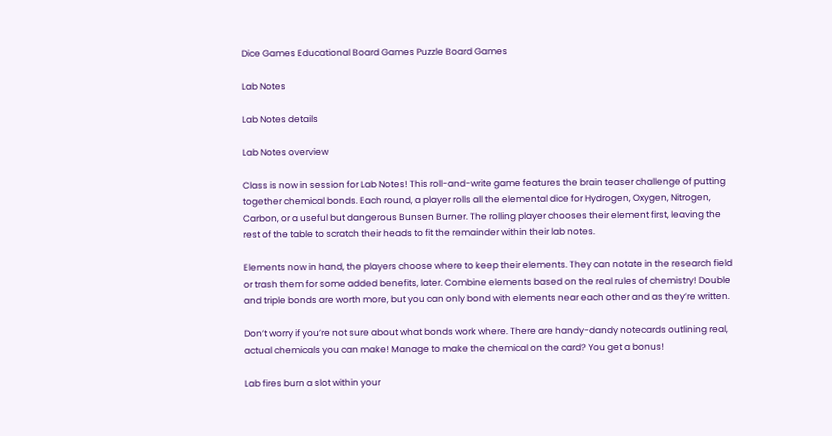Dice Games Educational Board Games Puzzle Board Games

Lab Notes

Lab Notes details

Lab Notes overview

Class is now in session for Lab Notes! This roll-and-write game features the brain teaser challenge of putting together chemical bonds. Each round, a player rolls all the elemental dice for Hydrogen, Oxygen, Nitrogen, Carbon, or a useful but dangerous Bunsen Burner. The rolling player chooses their element first, leaving the rest of the table to scratch their heads to fit the remainder within their lab notes.

Elements now in hand, the players choose where to keep their elements. They can notate in the research field or trash them for some added benefits, later. Combine elements based on the real rules of chemistry! Double and triple bonds are worth more, but you can only bond with elements near each other and as they’re written.

Don’t worry if you’re not sure about what bonds work where. There are handy-dandy notecards outlining real, actual chemicals you can make! Manage to make the chemical on the card? You get a bonus!

Lab fires burn a slot within your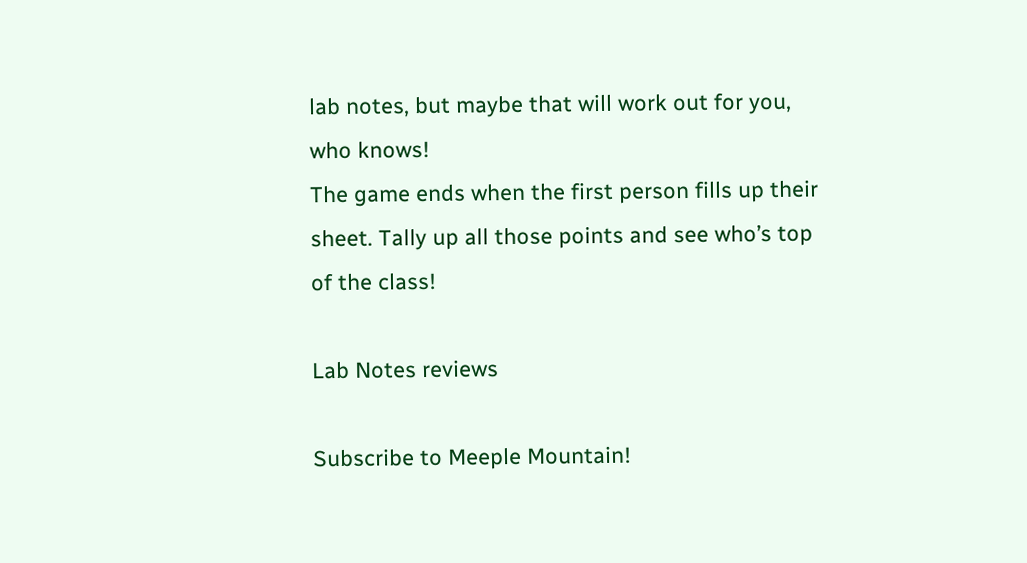lab notes, but maybe that will work out for you, who knows!
The game ends when the first person fills up their sheet. Tally up all those points and see who’s top of the class!

Lab Notes reviews

Subscribe to Meeple Mountain!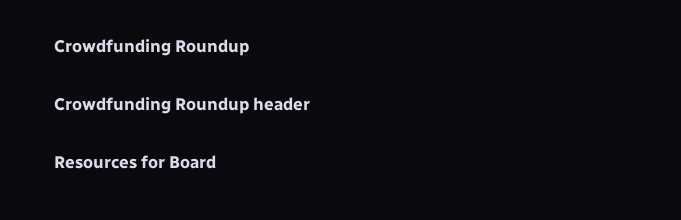Crowdfunding Roundup

Crowdfunding Roundup header

Resources for Board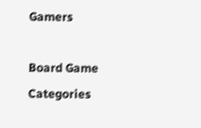Gamers

Board Game Categories